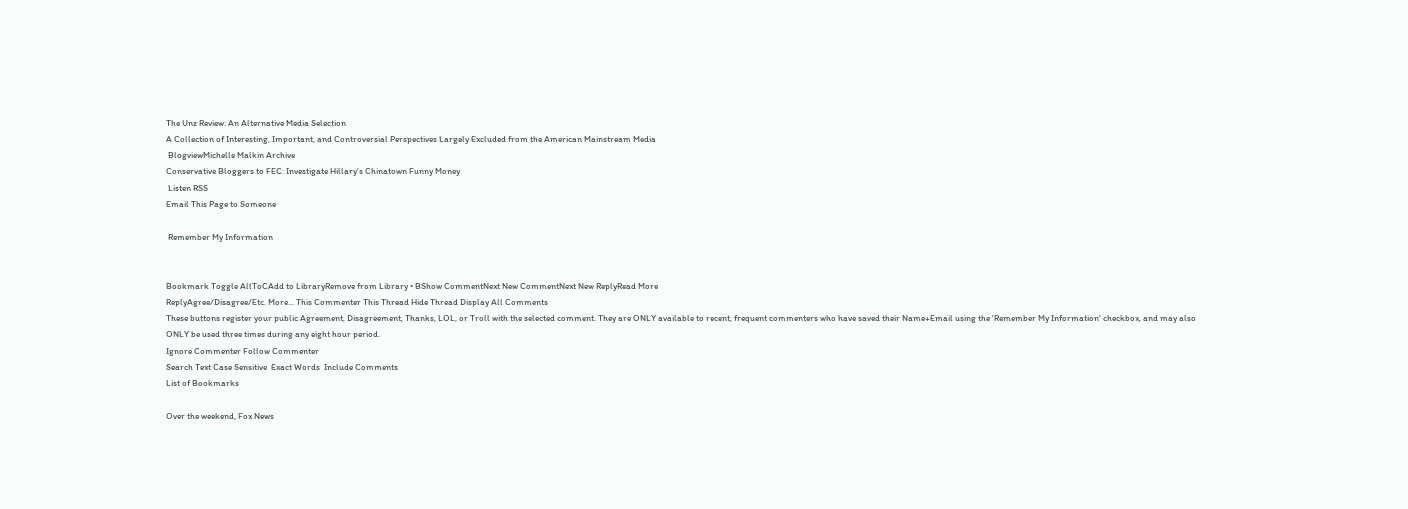The Unz Review: An Alternative Media Selection
A Collection of Interesting, Important, and Controversial Perspectives Largely Excluded from the American Mainstream Media
 BlogviewMichelle Malkin Archive
Conservative Bloggers to FEC: Investigate Hillary's Chinatown Funny Money
 Listen RSS
Email This Page to Someone

 Remember My Information


Bookmark Toggle AllToCAdd to LibraryRemove from Library • BShow CommentNext New CommentNext New ReplyRead More
ReplyAgree/Disagree/Etc. More... This Commenter This Thread Hide Thread Display All Comments
These buttons register your public Agreement, Disagreement, Thanks, LOL, or Troll with the selected comment. They are ONLY available to recent, frequent commenters who have saved their Name+Email using the 'Remember My Information' checkbox, and may also ONLY be used three times during any eight hour period.
Ignore Commenter Follow Commenter
Search Text Case Sensitive  Exact Words  Include Comments
List of Bookmarks

Over the weekend, Fox News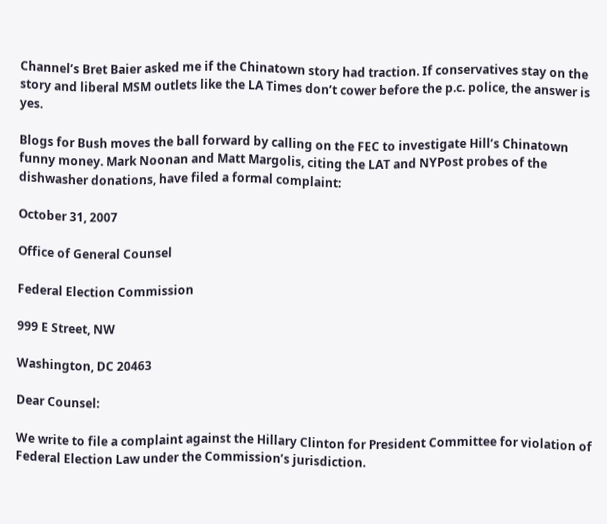Channel’s Bret Baier asked me if the Chinatown story had traction. If conservatives stay on the story and liberal MSM outlets like the LA Times don’t cower before the p.c. police, the answer is yes.

Blogs for Bush moves the ball forward by calling on the FEC to investigate Hill’s Chinatown funny money. Mark Noonan and Matt Margolis, citing the LAT and NYPost probes of the dishwasher donations, have filed a formal complaint:

October 31, 2007

Office of General Counsel

Federal Election Commission

999 E Street, NW

Washington, DC 20463

Dear Counsel:

We write to file a complaint against the Hillary Clinton for President Committee for violation of Federal Election Law under the Commission’s jurisdiction.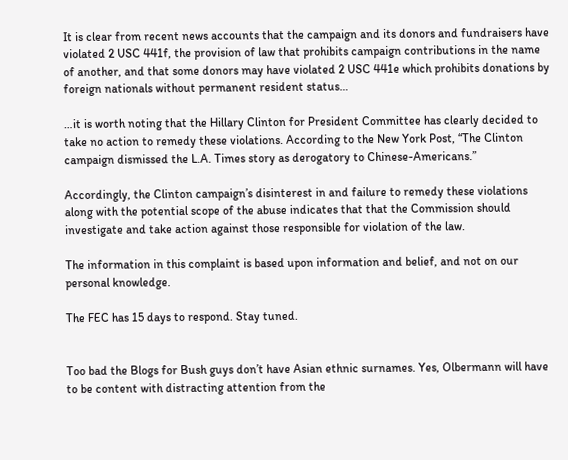It is clear from recent news accounts that the campaign and its donors and fundraisers have violated 2 USC 441f, the provision of law that prohibits campaign contributions in the name of another, and that some donors may have violated 2 USC 441e which prohibits donations by foreign nationals without permanent resident status…

…it is worth noting that the Hillary Clinton for President Committee has clearly decided to take no action to remedy these violations. According to the New York Post, “The Clinton campaign dismissed the L.A. Times story as derogatory to Chinese-Americans.”

Accordingly, the Clinton campaign’s disinterest in and failure to remedy these violations along with the potential scope of the abuse indicates that that the Commission should investigate and take action against those responsible for violation of the law.

The information in this complaint is based upon information and belief, and not on our personal knowledge.

The FEC has 15 days to respond. Stay tuned.


Too bad the Blogs for Bush guys don’t have Asian ethnic surnames. Yes, Olbermann will have to be content with distracting attention from the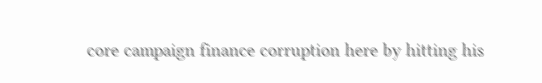core campaign finance corruption here by hitting his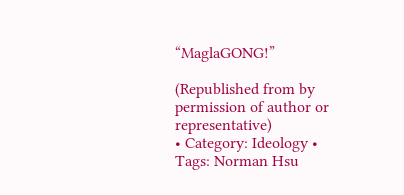“MaglaGONG!”

(Republished from by permission of author or representative)
• Category: Ideology • Tags: Norman Hsu